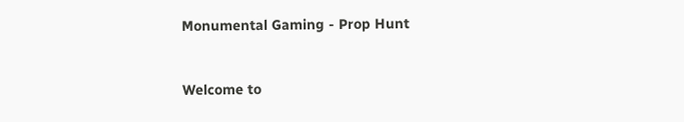Monumental Gaming - Prop Hunt


Welcome to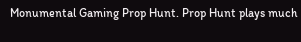Monumental Gaming Prop Hunt. Prop Hunt plays much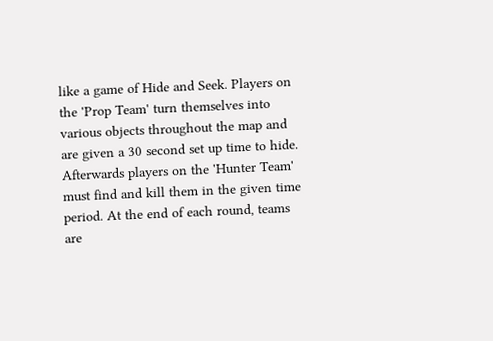like a game of Hide and Seek. Players on the 'Prop Team' turn themselves into various objects throughout the map and are given a 30 second set up time to hide. Afterwards players on the 'Hunter Team' must find and kill them in the given time period. At the end of each round, teams are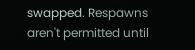swapped. Respawns aren't permitted until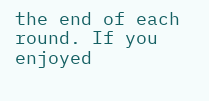the end of each round. If you enjoyed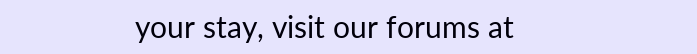your stay, visit our forums at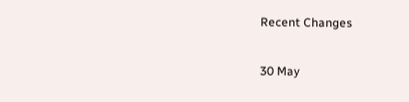Recent Changes

30 May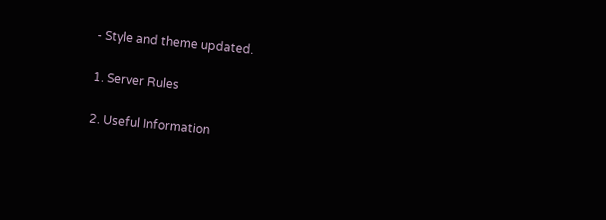- Style and theme updated.

1. Server Rules

2. Useful Information